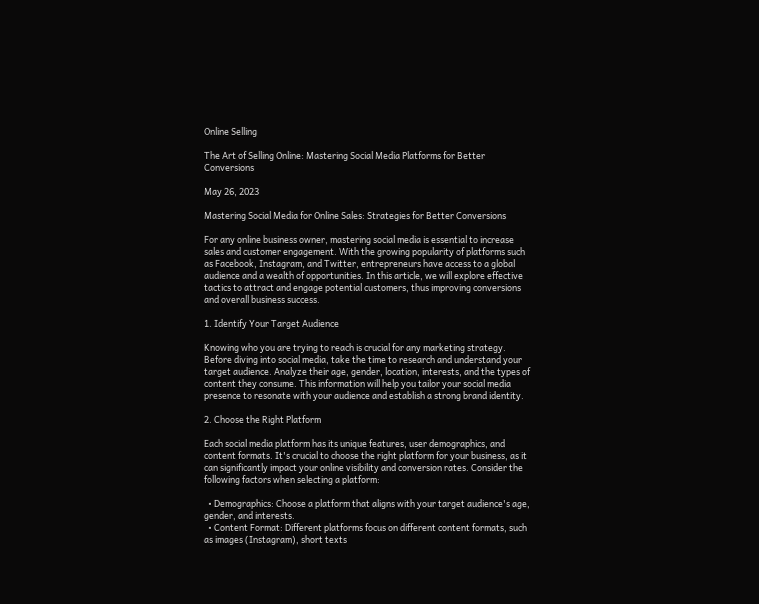Online Selling

The Art of Selling Online: Mastering Social Media Platforms for Better Conversions

May 26, 2023

Mastering Social Media for Online Sales: Strategies for Better Conversions

For any online business owner, mastering social media is essential to increase sales and customer engagement. With the growing popularity of platforms such as Facebook, Instagram, and Twitter, entrepreneurs have access to a global audience and a wealth of opportunities. In this article, we will explore effective tactics to attract and engage potential customers, thus improving conversions and overall business success.

1. Identify Your Target Audience

Knowing who you are trying to reach is crucial for any marketing strategy. Before diving into social media, take the time to research and understand your target audience. Analyze their age, gender, location, interests, and the types of content they consume. This information will help you tailor your social media presence to resonate with your audience and establish a strong brand identity.

2. Choose the Right Platform

Each social media platform has its unique features, user demographics, and content formats. It's crucial to choose the right platform for your business, as it can significantly impact your online visibility and conversion rates. Consider the following factors when selecting a platform:

  • Demographics: Choose a platform that aligns with your target audience's age, gender, and interests.
  • Content Format: Different platforms focus on different content formats, such as images (Instagram), short texts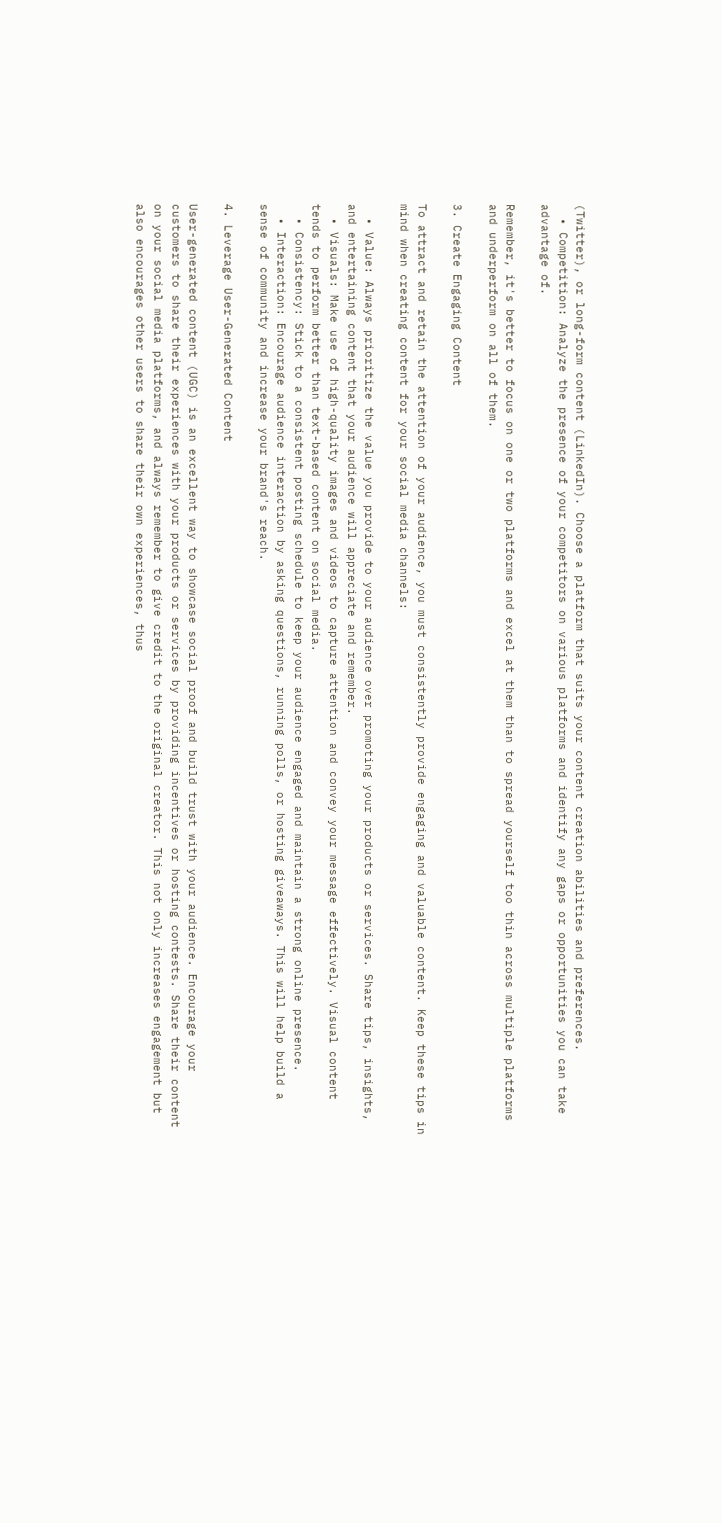(Twitter), or long-form content (LinkedIn). Choose a platform that suits your content creation abilities and preferences.
  • Competition: Analyze the presence of your competitors on various platforms and identify any gaps or opportunities you can take advantage of.

Remember, it's better to focus on one or two platforms and excel at them than to spread yourself too thin across multiple platforms and underperform on all of them.

3. Create Engaging Content

To attract and retain the attention of your audience, you must consistently provide engaging and valuable content. Keep these tips in mind when creating content for your social media channels:

  • Value: Always prioritize the value you provide to your audience over promoting your products or services. Share tips, insights, and entertaining content that your audience will appreciate and remember.
  • Visuals: Make use of high-quality images and videos to capture attention and convey your message effectively. Visual content tends to perform better than text-based content on social media.
  • Consistency: Stick to a consistent posting schedule to keep your audience engaged and maintain a strong online presence.
  • Interaction: Encourage audience interaction by asking questions, running polls, or hosting giveaways. This will help build a sense of community and increase your brand's reach.

4. Leverage User-Generated Content

User-generated content (UGC) is an excellent way to showcase social proof and build trust with your audience. Encourage your customers to share their experiences with your products or services by providing incentives or hosting contests. Share their content on your social media platforms, and always remember to give credit to the original creator. This not only increases engagement but also encourages other users to share their own experiences, thus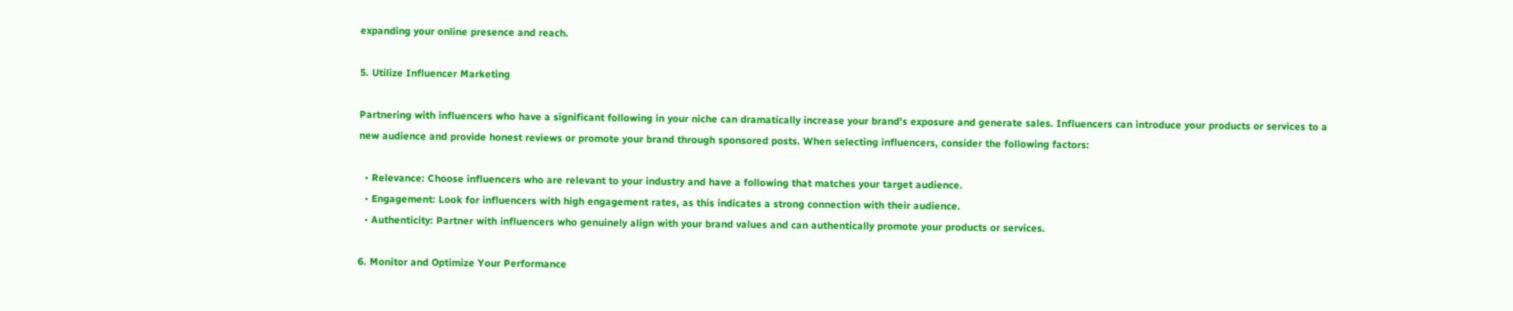expanding your online presence and reach.

5. Utilize Influencer Marketing

Partnering with influencers who have a significant following in your niche can dramatically increase your brand's exposure and generate sales. Influencers can introduce your products or services to a new audience and provide honest reviews or promote your brand through sponsored posts. When selecting influencers, consider the following factors:

  • Relevance: Choose influencers who are relevant to your industry and have a following that matches your target audience.
  • Engagement: Look for influencers with high engagement rates, as this indicates a strong connection with their audience.
  • Authenticity: Partner with influencers who genuinely align with your brand values and can authentically promote your products or services.

6. Monitor and Optimize Your Performance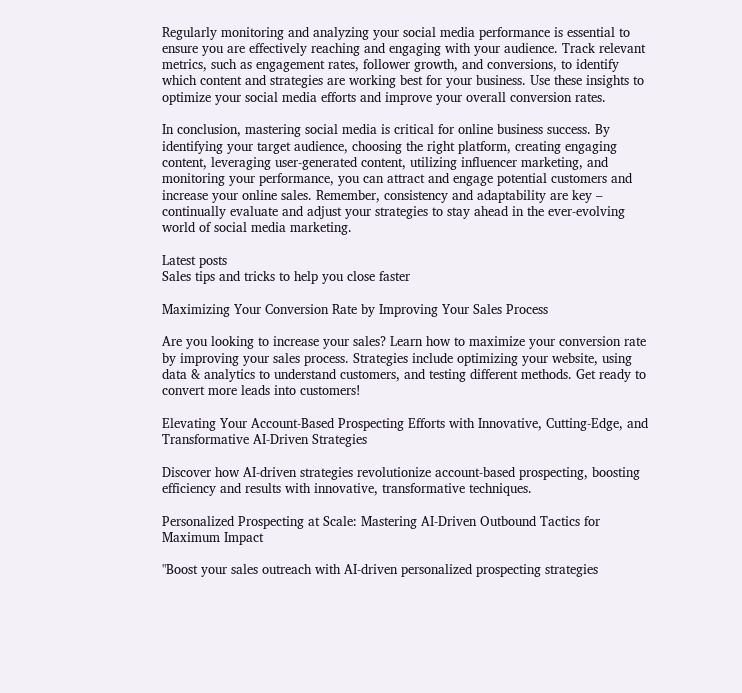Regularly monitoring and analyzing your social media performance is essential to ensure you are effectively reaching and engaging with your audience. Track relevant metrics, such as engagement rates, follower growth, and conversions, to identify which content and strategies are working best for your business. Use these insights to optimize your social media efforts and improve your overall conversion rates.

In conclusion, mastering social media is critical for online business success. By identifying your target audience, choosing the right platform, creating engaging content, leveraging user-generated content, utilizing influencer marketing, and monitoring your performance, you can attract and engage potential customers and increase your online sales. Remember, consistency and adaptability are key – continually evaluate and adjust your strategies to stay ahead in the ever-evolving world of social media marketing.

Latest posts
Sales tips and tricks to help you close faster

Maximizing Your Conversion Rate by Improving Your Sales Process

Are you looking to increase your sales? Learn how to maximize your conversion rate by improving your sales process. Strategies include optimizing your website, using data & analytics to understand customers, and testing different methods. Get ready to convert more leads into customers!

Elevating Your Account-Based Prospecting Efforts with Innovative, Cutting-Edge, and Transformative AI-Driven Strategies

Discover how AI-driven strategies revolutionize account-based prospecting, boosting efficiency and results with innovative, transformative techniques.

Personalized Prospecting at Scale: Mastering AI-Driven Outbound Tactics for Maximum Impact

"Boost your sales outreach with AI-driven personalized prospecting strategies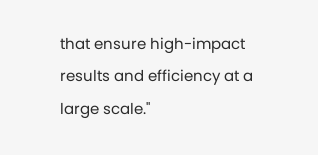that ensure high-impact results and efficiency at a large scale."